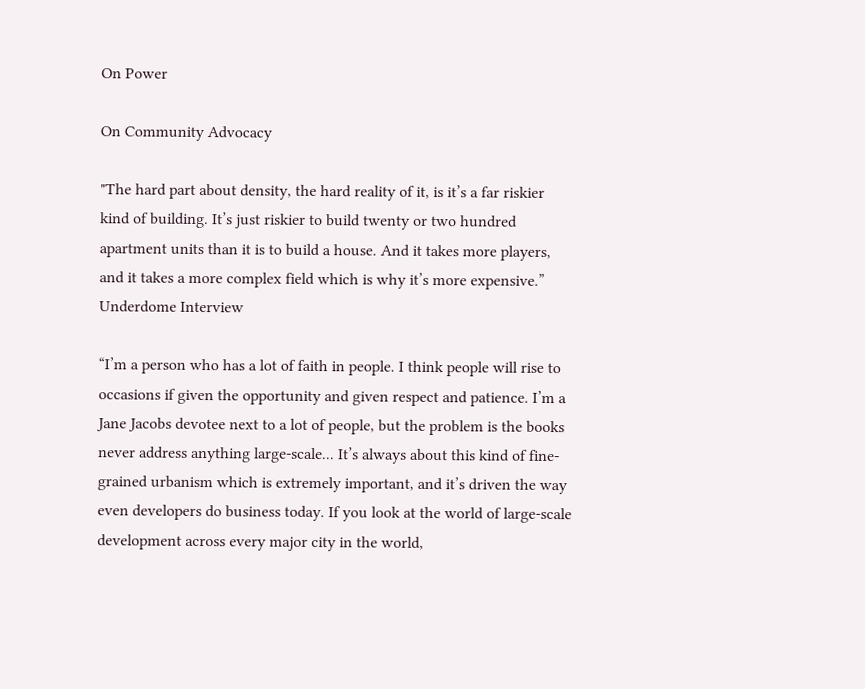On Power

On Community Advocacy

"The hard part about density, the hard reality of it, is it’s a far riskier kind of building. It’s just riskier to build twenty or two hundred apartment units than it is to build a house. And it takes more players, and it takes a more complex field which is why it’s more expensive.” Underdome Interview

“I’m a person who has a lot of faith in people. I think people will rise to occasions if given the opportunity and given respect and patience. I’m a Jane Jacobs devotee next to a lot of people, but the problem is the books never address anything large-scale... It’s always about this kind of fine-grained urbanism which is extremely important, and it’s driven the way even developers do business today. If you look at the world of large-scale development across every major city in the world,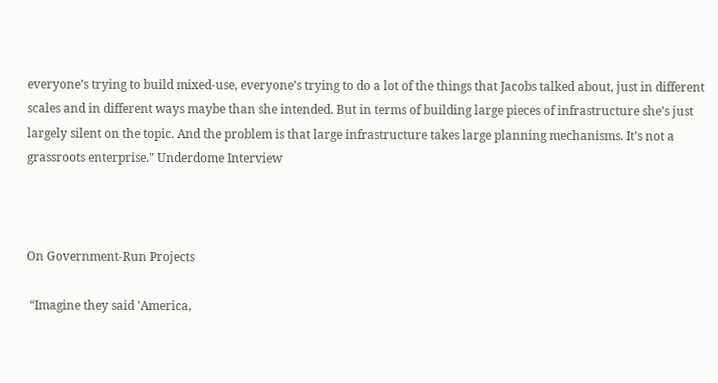everyone’s trying to build mixed-use, everyone’s trying to do a lot of the things that Jacobs talked about, just in different scales and in different ways maybe than she intended. But in terms of building large pieces of infrastructure she’s just largely silent on the topic. And the problem is that large infrastructure takes large planning mechanisms. It’s not a grassroots enterprise." Underdome Interview



On Government-Run Projects

 “Imagine they said 'America,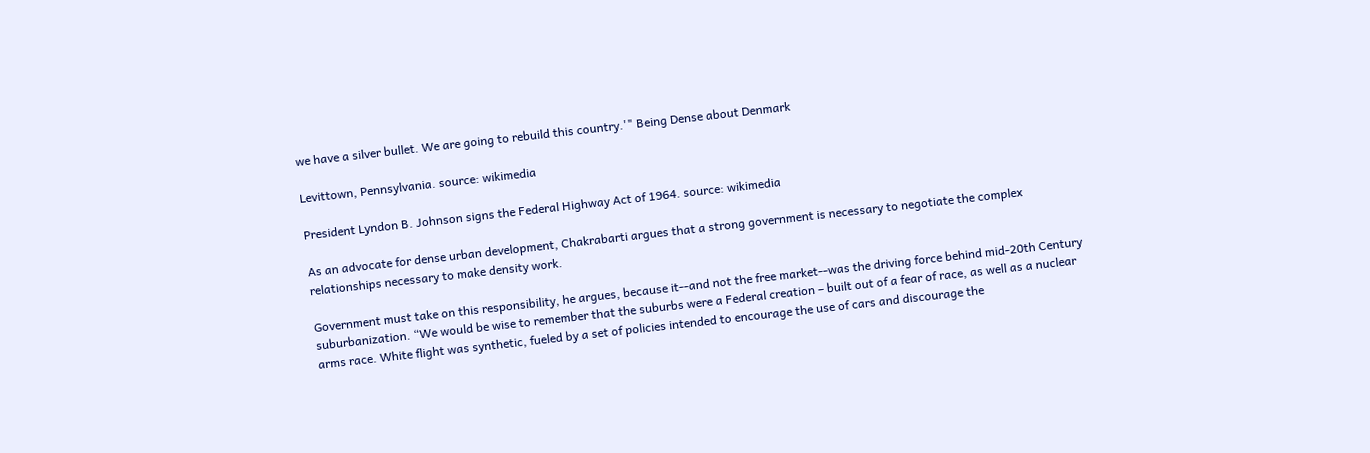we have a silver bullet. We are going to rebuild this country.'" Being Dense about Denmark

Levittown, Pennsylvania. source: wikimedia

President Lyndon B. Johnson signs the Federal Highway Act of 1964. source: wikimedia

As an advocate for dense urban development, Chakrabarti argues that a strong government is necessary to negotiate the complex relationships necessary to make density work.

Government must take on this responsibility, he argues, because it--and not the free market--was the driving force behind mid-20th Century suburbanization. “We would be wise to remember that the suburbs were a Federal creation – built out of a fear of race, as well as a nuclear arms race. White flight was synthetic, fueled by a set of policies intended to encourage the use of cars and discourage the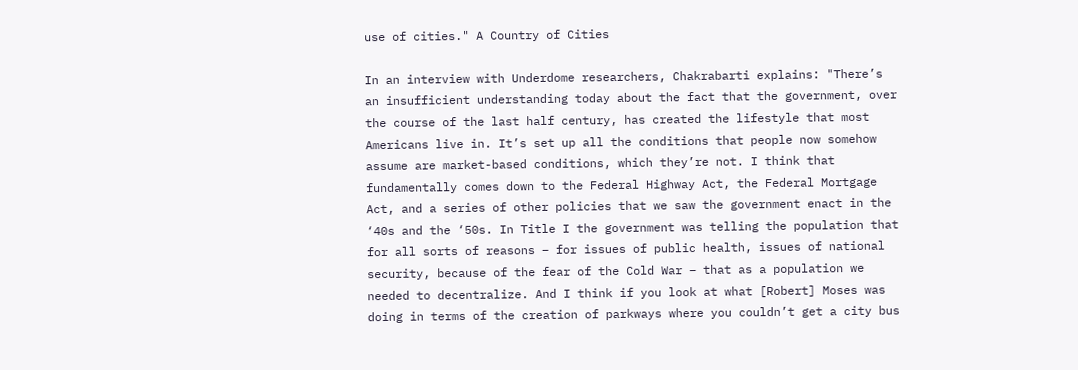use of cities." A Country of Cities

In an interview with Underdome researchers, Chakrabarti explains: "There’s an insufficient understanding today about the fact that the government, over the course of the last half century, has created the lifestyle that most Americans live in. It’s set up all the conditions that people now somehow assume are market-based conditions, which they’re not. I think that fundamentally comes down to the Federal Highway Act, the Federal Mortgage Act, and a series of other policies that we saw the government enact in the ‘40s and the ‘50s. In Title I the government was telling the population that for all sorts of reasons – for issues of public health, issues of national security, because of the fear of the Cold War – that as a population we needed to decentralize. And I think if you look at what [Robert] Moses was doing in terms of the creation of parkways where you couldn’t get a city bus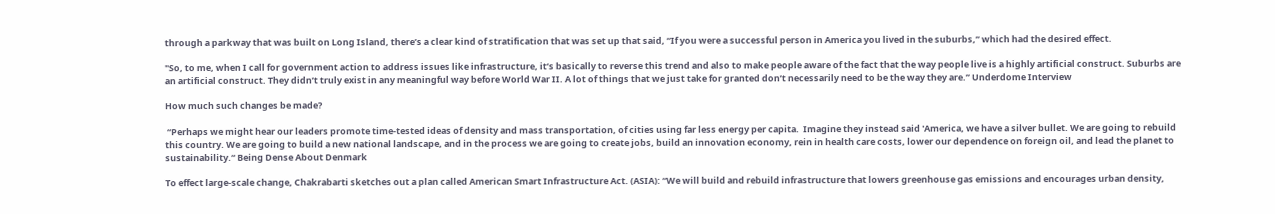through a parkway that was built on Long Island, there’s a clear kind of stratification that was set up that said, “If you were a successful person in America you lived in the suburbs,” which had the desired effect.

"So, to me, when I call for government action to address issues like infrastructure, it’s basically to reverse this trend and also to make people aware of the fact that the way people live is a highly artificial construct. Suburbs are an artificial construct. They didn’t truly exist in any meaningful way before World War II. A lot of things that we just take for granted don’t necessarily need to be the way they are.” Underdome Interview

How much such changes be made?

 “Perhaps we might hear our leaders promote time-tested ideas of density and mass transportation, of cities using far less energy per capita.  Imagine they instead said 'America, we have a silver bullet. We are going to rebuild this country. We are going to build a new national landscape, and in the process we are going to create jobs, build an innovation economy, rein in health care costs, lower our dependence on foreign oil, and lead the planet to sustainability.“ Being Dense About Denmark

To effect large-scale change, Chakrabarti sketches out a plan called American Smart Infrastructure Act. (ASIA): “We will build and rebuild infrastructure that lowers greenhouse gas emissions and encourages urban density,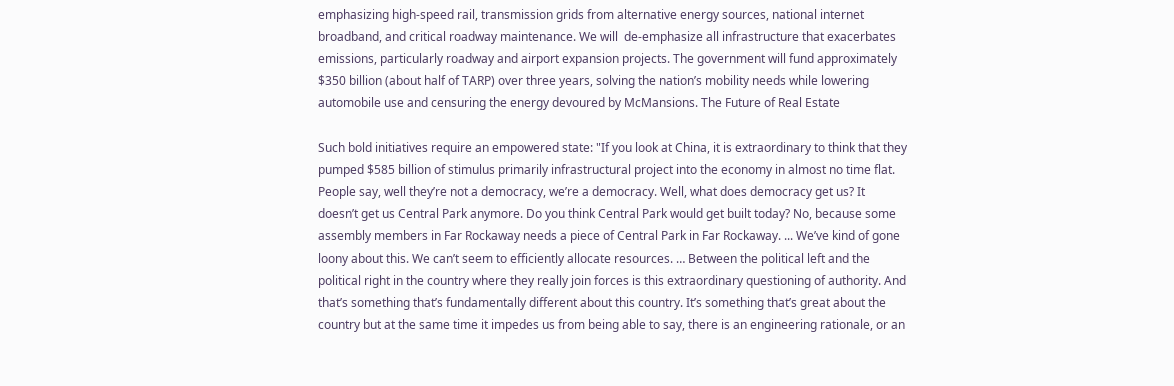emphasizing high-speed rail, transmission grids from alternative energy sources, national internet broadband, and critical roadway maintenance. We will  de-emphasize all infrastructure that exacerbates emissions, particularly roadway and airport expansion projects. The government will fund approximately $350 billion (about half of TARP) over three years, solving the nation’s mobility needs while lowering automobile use and censuring the energy devoured by McMansions. The Future of Real Estate

Such bold initiatives require an empowered state: "If you look at China, it is extraordinary to think that they pumped $585 billion of stimulus primarily infrastructural project into the economy in almost no time flat. People say, well they’re not a democracy, we’re a democracy. Well, what does democracy get us? It doesn’t get us Central Park anymore. Do you think Central Park would get built today? No, because some assembly members in Far Rockaway needs a piece of Central Park in Far Rockaway. ... We’ve kind of gone loony about this. We can’t seem to efficiently allocate resources. … Between the political left and the political right in the country where they really join forces is this extraordinary questioning of authority. And that’s something that’s fundamentally different about this country. It’s something that’s great about the country but at the same time it impedes us from being able to say, there is an engineering rationale, or an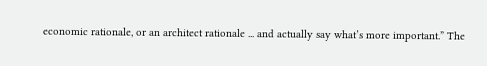economic rationale, or an architect rationale ... and actually say what’s more important.” The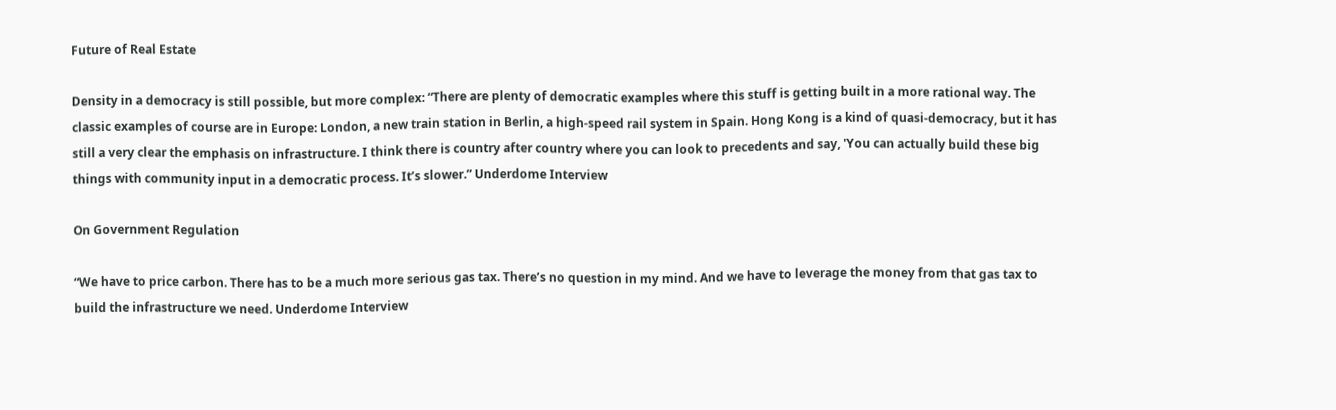Future of Real Estate

Density in a democracy is still possible, but more complex: “There are plenty of democratic examples where this stuff is getting built in a more rational way. The classic examples of course are in Europe: London, a new train station in Berlin, a high-speed rail system in Spain. Hong Kong is a kind of quasi-democracy, but it has still a very clear the emphasis on infrastructure. I think there is country after country where you can look to precedents and say, 'You can actually build these big things with community input in a democratic process. It’s slower.” Underdome Interview

On Government Regulation

“We have to price carbon. There has to be a much more serious gas tax. There’s no question in my mind. And we have to leverage the money from that gas tax to build the infrastructure we need. Underdome Interview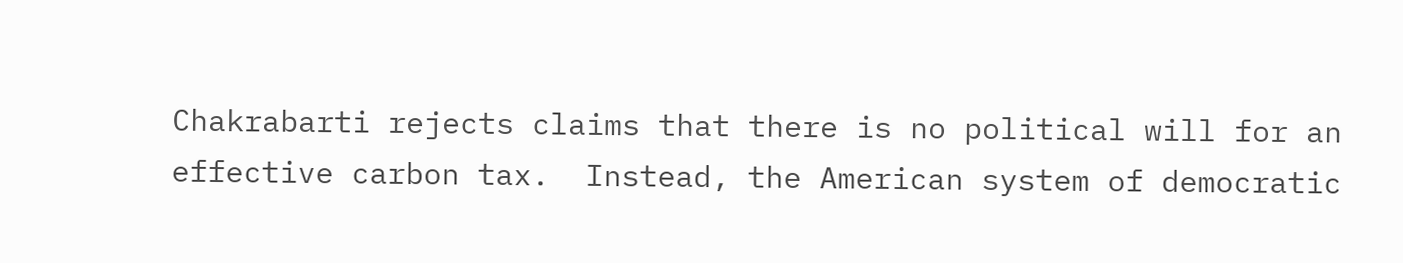Chakrabarti rejects claims that there is no political will for an effective carbon tax.  Instead, the American system of democratic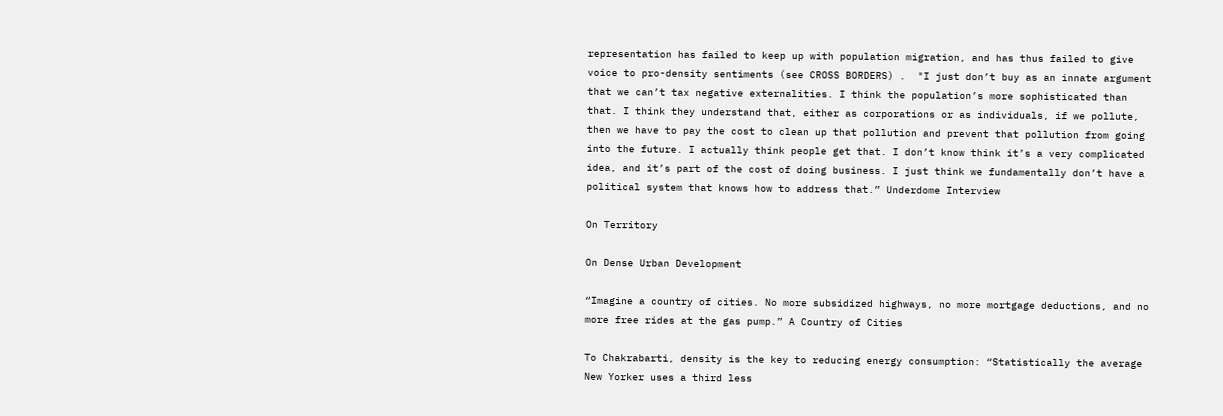representation has failed to keep up with population migration, and has thus failed to give voice to pro-density sentiments (see CROSS BORDERS) .  "I just don’t buy as an innate argument that we can’t tax negative externalities. I think the population’s more sophisticated than that. I think they understand that, either as corporations or as individuals, if we pollute, then we have to pay the cost to clean up that pollution and prevent that pollution from going into the future. I actually think people get that. I don’t know think it’s a very complicated idea, and it’s part of the cost of doing business. I just think we fundamentally don’t have a political system that knows how to address that.” Underdome Interview

On Territory

On Dense Urban Development

“Imagine a country of cities. No more subsidized highways, no more mortgage deductions, and no more free rides at the gas pump.” A Country of Cities

To Chakrabarti, density is the key to reducing energy consumption: “Statistically the average New Yorker uses a third less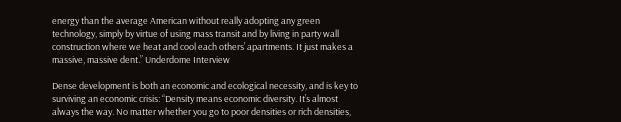energy than the average American without really adopting any green technology, simply by virtue of using mass transit and by living in party wall construction where we heat and cool each others’ apartments. It just makes a massive, massive dent.” Underdome Interview

Dense development is both an economic and ecological necessity, and is key to surviving an economic crisis: “Density means economic diversity. It’s almost always the way. No matter whether you go to poor densities or rich densities,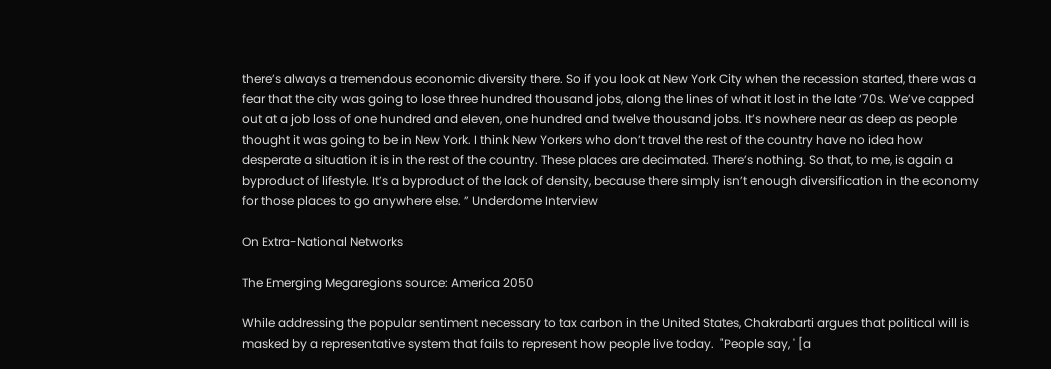there’s always a tremendous economic diversity there. So if you look at New York City when the recession started, there was a fear that the city was going to lose three hundred thousand jobs, along the lines of what it lost in the late ‘70s. We’ve capped out at a job loss of one hundred and eleven, one hundred and twelve thousand jobs. It’s nowhere near as deep as people thought it was going to be in New York. I think New Yorkers who don’t travel the rest of the country have no idea how desperate a situation it is in the rest of the country. These places are decimated. There’s nothing. So that, to me, is again a byproduct of lifestyle. It’s a byproduct of the lack of density, because there simply isn’t enough diversification in the economy for those places to go anywhere else. ” Underdome Interview

On Extra-National Networks

The Emerging Megaregions source: America 2050

While addressing the popular sentiment necessary to tax carbon in the United States, Chakrabarti argues that political will is masked by a representative system that fails to represent how people live today.  "People say, ' [a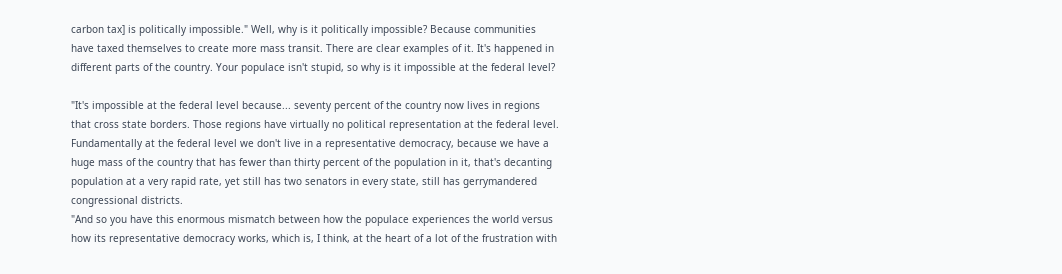carbon tax] is politically impossible." Well, why is it politically impossible? Because communities have taxed themselves to create more mass transit. There are clear examples of it. It's happened in different parts of the country. Your populace isn't stupid, so why is it impossible at the federal level?

"It's impossible at the federal level because... seventy percent of the country now lives in regions that cross state borders. Those regions have virtually no political representation at the federal level. Fundamentally at the federal level we don't live in a representative democracy, because we have a huge mass of the country that has fewer than thirty percent of the population in it, that's decanting population at a very rapid rate, yet still has two senators in every state, still has gerrymandered congressional districts.
"And so you have this enormous mismatch between how the populace experiences the world versus how its representative democracy works, which is, I think, at the heart of a lot of the frustration with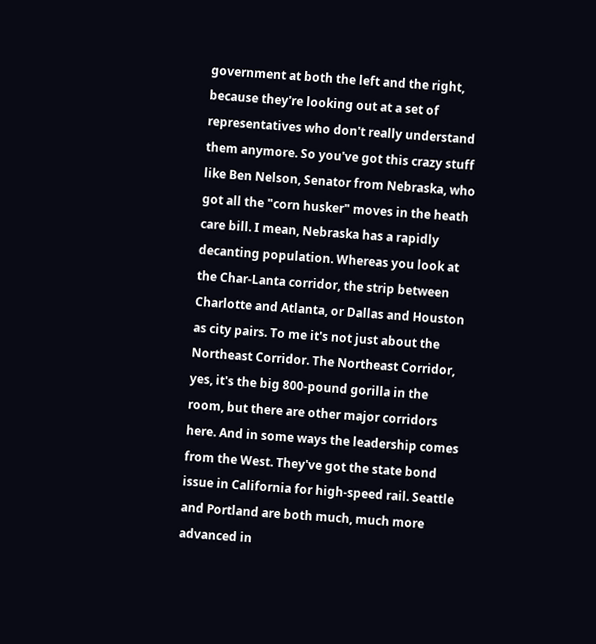government at both the left and the right, because they're looking out at a set of representatives who don't really understand them anymore. So you've got this crazy stuff like Ben Nelson, Senator from Nebraska, who got all the "corn husker" moves in the heath care bill. I mean, Nebraska has a rapidly decanting population. Whereas you look at the Char-Lanta corridor, the strip between Charlotte and Atlanta, or Dallas and Houston as city pairs. To me it's not just about the Northeast Corridor. The Northeast Corridor, yes, it's the big 800-pound gorilla in the room, but there are other major corridors here. And in some ways the leadership comes from the West. They've got the state bond issue in California for high-speed rail. Seattle and Portland are both much, much more advanced in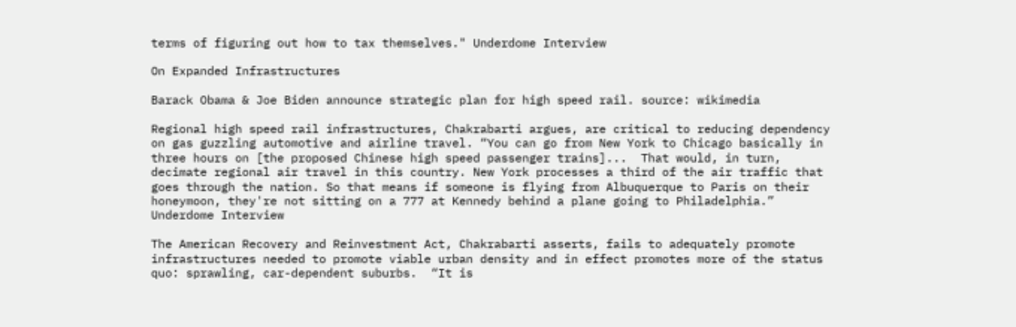terms of figuring out how to tax themselves." Underdome Interview

On Expanded Infrastructures

Barack Obama & Joe Biden announce strategic plan for high speed rail. source: wikimedia

Regional high speed rail infrastructures, Chakrabarti argues, are critical to reducing dependency on gas guzzling automotive and airline travel. “You can go from New York to Chicago basically in three hours on [the proposed Chinese high speed passenger trains]...  That would, in turn, decimate regional air travel in this country. New York processes a third of the air traffic that goes through the nation. So that means if someone is flying from Albuquerque to Paris on their honeymoon, they're not sitting on a 777 at Kennedy behind a plane going to Philadelphia.” Underdome Interview

The American Recovery and Reinvestment Act, Chakrabarti asserts, fails to adequately promote infrastructures needed to promote viable urban density and in effect promotes more of the status quo: sprawling, car-dependent suburbs.  “It is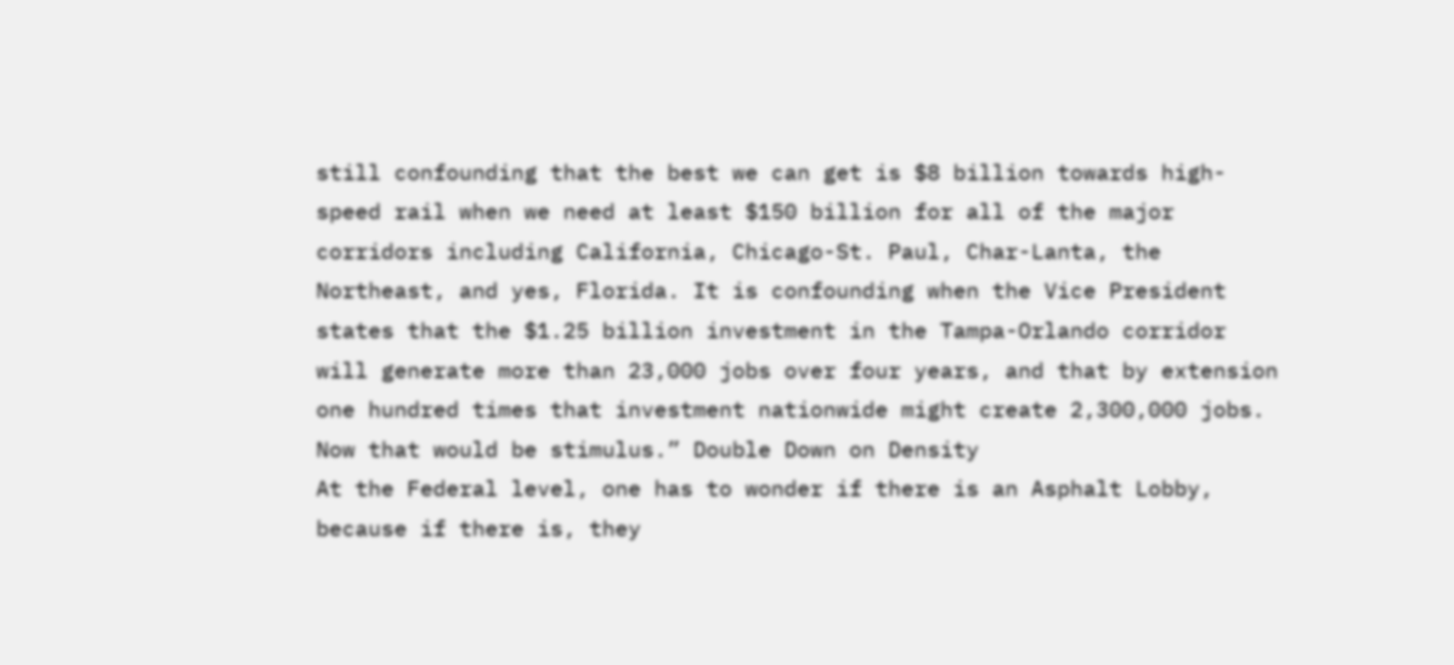still confounding that the best we can get is $8 billion towards high-speed rail when we need at least $150 billion for all of the major corridors including California, Chicago-St. Paul, Char-Lanta, the Northeast, and yes, Florida. It is confounding when the Vice President states that the $1.25 billion investment in the Tampa-Orlando corridor will generate more than 23,000 jobs over four years, and that by extension one hundred times that investment nationwide might create 2,300,000 jobs. Now that would be stimulus.” Double Down on Density
At the Federal level, one has to wonder if there is an Asphalt Lobby, because if there is, they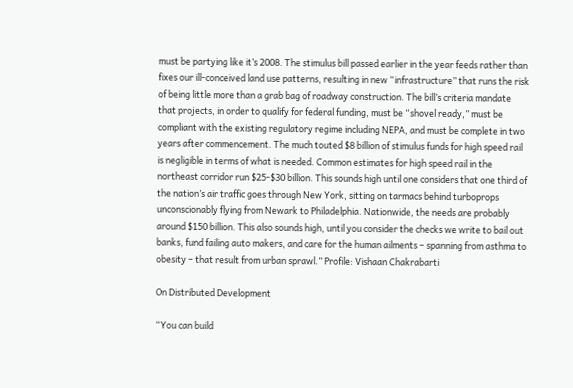must be partying like it’s 2008. The stimulus bill passed earlier in the year feeds rather than fixes our ill-conceived land use patterns, resulting in new “infrastructure” that runs the risk of being little more than a grab bag of roadway construction. The bill’s criteria mandate that projects, in order to qualify for federal funding, must be “shovel ready,” must be compliant with the existing regulatory regime including NEPA, and must be complete in two years after commencement. The much touted $8 billion of stimulus funds for high speed rail is negligible in terms of what is needed. Common estimates for high speed rail in the northeast corridor run $25-$30 billion. This sounds high until one considers that one third of the nation’s air traffic goes through New York, sitting on tarmacs behind turboprops unconscionably flying from Newark to Philadelphia. Nationwide, the needs are probably around $150 billion. This also sounds high, until you consider the checks we write to bail out banks, fund failing auto makers, and care for the human ailments – spanning from asthma to obesity – that result from urban sprawl.” Profile: Vishaan Chakrabarti

On Distributed Development

“You can build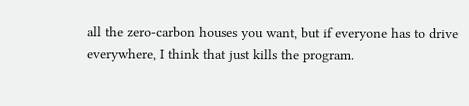all the zero-carbon houses you want, but if everyone has to drive everywhere, I think that just kills the program.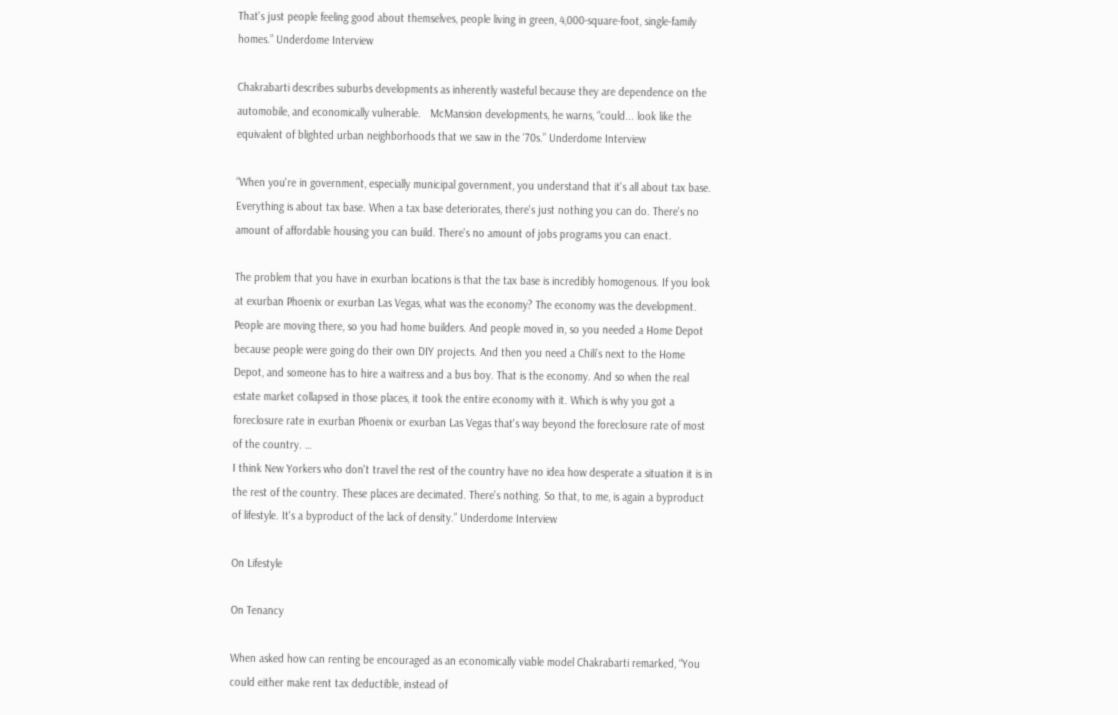That's just people feeling good about themselves, people living in green, 4,000-square-foot, single-family homes.” Underdome Interview

Chakrabarti describes suburbs developments as inherently wasteful because they are dependence on the automobile, and economically vulnerable.   McMansion developments, he warns, “could... look like the equivalent of blighted urban neighborhoods that we saw in the ‘70s.” Underdome Interview

“When you're in government, especially municipal government, you understand that it's all about tax base. Everything is about tax base. When a tax base deteriorates, there's just nothing you can do. There's no amount of affordable housing you can build. There's no amount of jobs programs you can enact.

The problem that you have in exurban locations is that the tax base is incredibly homogenous. If you look at exurban Phoenix or exurban Las Vegas, what was the economy? The economy was the development. People are moving there, so you had home builders. And people moved in, so you needed a Home Depot because people were going do their own DIY projects. And then you need a Chili’s next to the Home Depot, and someone has to hire a waitress and a bus boy. That is the economy. And so when the real estate market collapsed in those places, it took the entire economy with it. Which is why you got a foreclosure rate in exurban Phoenix or exurban Las Vegas that's way beyond the foreclosure rate of most of the country. …
I think New Yorkers who don't travel the rest of the country have no idea how desperate a situation it is in the rest of the country. These places are decimated. There's nothing. So that, to me, is again a byproduct of lifestyle. It's a byproduct of the lack of density.” Underdome Interview

On Lifestyle

On Tenancy

When asked how can renting be encouraged as an economically viable model Chakrabarti remarked, “You could either make rent tax deductible, instead of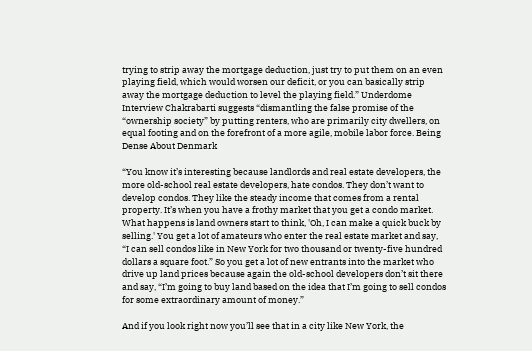trying to strip away the mortgage deduction, just try to put them on an even playing field, which would worsen our deficit, or you can basically strip away the mortgage deduction to level the playing field.” Underdome Interview Chakrabarti suggests “dismantling the false promise of the “ownership society” by putting renters, who are primarily city dwellers, on equal footing and on the forefront of a more agile, mobile labor force. Being Dense About Denmark

“You know it’s interesting because landlords and real estate developers, the more old-school real estate developers, hate condos. They don’t want to develop condos. They like the steady income that comes from a rental property. It’s when you have a frothy market that you get a condo market. What happens is land owners start to think, 'Oh, I can make a quick buck by selling.' You get a lot of amateurs who enter the real estate market and say, “I can sell condos like in New York for two thousand or twenty-five hundred dollars a square foot.” So you get a lot of new entrants into the market who drive up land prices because again the old-school developers don’t sit there and say, “I’m going to buy land based on the idea that I’m going to sell condos for some extraordinary amount of money.”

And if you look right now you’ll see that in a city like New York, the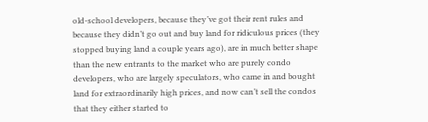old-school developers, because they’ve got their rent rules and because they didn’t go out and buy land for ridiculous prices (they stopped buying land a couple years ago), are in much better shape than the new entrants to the market who are purely condo developers, who are largely speculators, who came in and bought land for extraordinarily high prices, and now can’t sell the condos that they either started to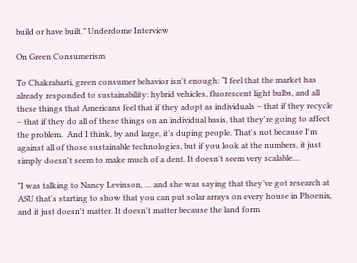build or have built.” Underdome Interview

On Green Consumerism

To Chakrabarti, green consumer behavior isn't enough: “I feel that the market has already responded to sustainability: hybrid vehicles, fluorescent light bulbs, and all these things that Americans feel that if they adopt as individuals – that if they recycle – that if they do all of these things on an individual basis, that they're going to affect the problem.  And I think, by and large, it’s duping people. That's not because I'm against all of those sustainable technologies, but if you look at the numbers, it just simply doesn't seem to make much of a dent. It doesn't seem very scalable....

"I was talking to Nancy Levinson, … and she was saying that they’ve got research at ASU that's starting to show that you can put solar arrays on every house in Phoenix, and it just doesn't matter. It doesn't matter because the land form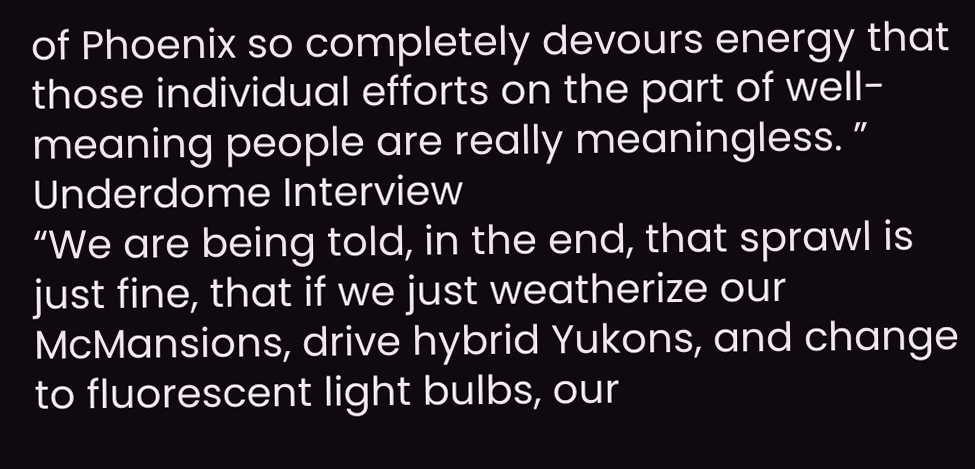of Phoenix so completely devours energy that those individual efforts on the part of well-meaning people are really meaningless. ” Underdome Interview
“We are being told, in the end, that sprawl is just fine, that if we just weatherize our McMansions, drive hybrid Yukons, and change to fluorescent light bulbs, our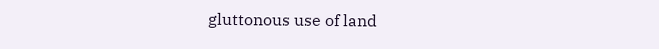gluttonous use of land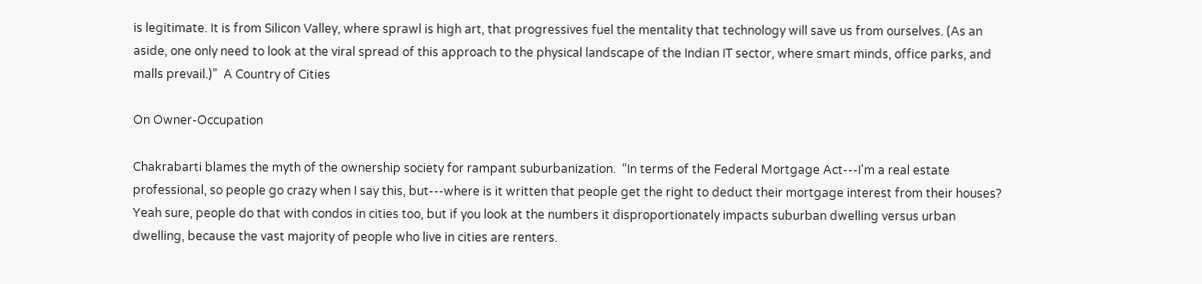is legitimate. It is from Silicon Valley, where sprawl is high art, that progressives fuel the mentality that technology will save us from ourselves. (As an aside, one only need to look at the viral spread of this approach to the physical landscape of the Indian IT sector, where smart minds, office parks, and malls prevail.)”  A Country of Cities

On Owner-Occupation

Chakrabarti blames the myth of the ownership society for rampant suburbanization.  “In terms of the Federal Mortgage Act---I'm a real estate professional, so people go crazy when I say this, but---where is it written that people get the right to deduct their mortgage interest from their houses? Yeah sure, people do that with condos in cities too, but if you look at the numbers it disproportionately impacts suburban dwelling versus urban dwelling, because the vast majority of people who live in cities are renters.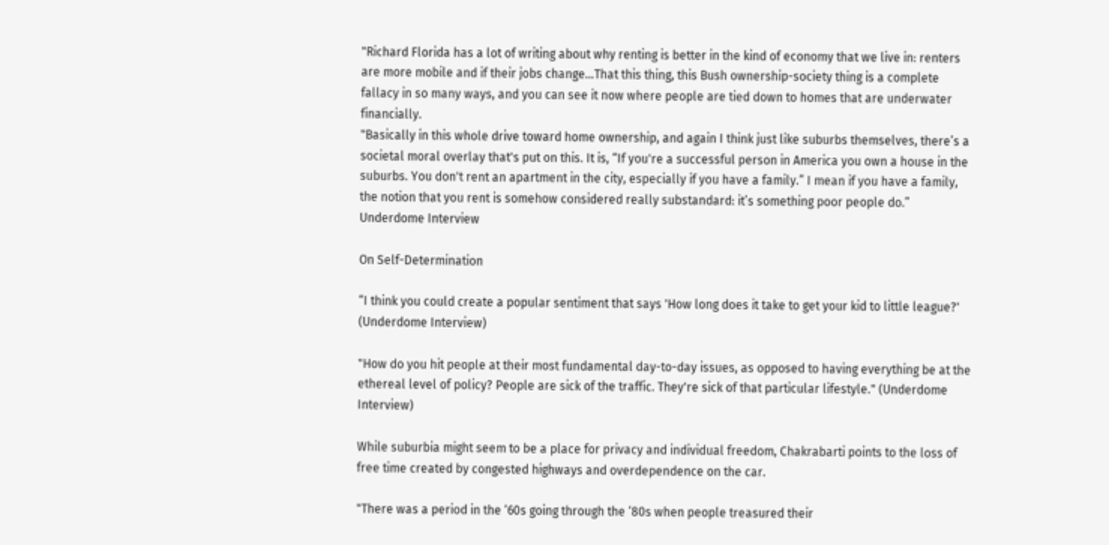"Richard Florida has a lot of writing about why renting is better in the kind of economy that we live in: renters are more mobile and if their jobs change…That this thing, this Bush ownership-society thing is a complete fallacy in so many ways, and you can see it now where people are tied down to homes that are underwater financially.
"Basically in this whole drive toward home ownership, and again I think just like suburbs themselves, there’s a societal moral overlay that's put on this. It is, “If you're a successful person in America you own a house in the suburbs. You don't rent an apartment in the city, especially if you have a family.” I mean if you have a family, the notion that you rent is somehow considered really substandard: it’s something poor people do.” Underdome Interview

On Self-Determination

“I think you could create a popular sentiment that says 'How long does it take to get your kid to little league?' (Underdome Interview)

"How do you hit people at their most fundamental day-to-day issues, as opposed to having everything be at the ethereal level of policy? People are sick of the traffic. They're sick of that particular lifestyle." (Underdome Interview)

While suburbia might seem to be a place for privacy and individual freedom, Chakrabarti points to the loss of free time created by congested highways and overdependence on the car.

"There was a period in the ‘60s going through the ‘80s when people treasured their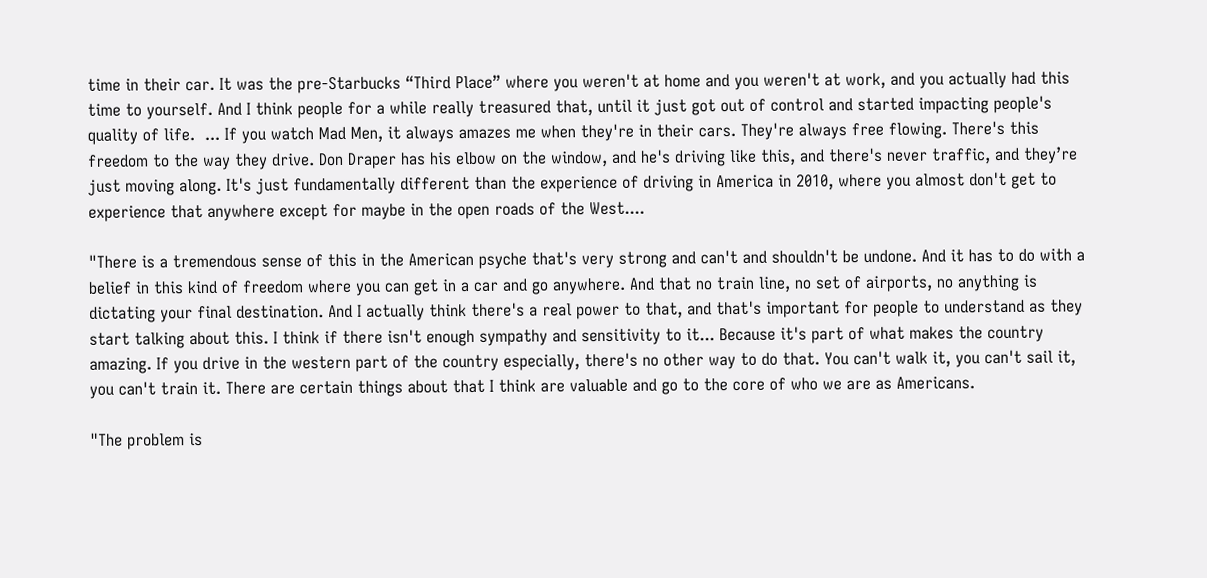time in their car. It was the pre-Starbucks “Third Place” where you weren't at home and you weren't at work, and you actually had this time to yourself. And I think people for a while really treasured that, until it just got out of control and started impacting people's quality of life.  ... If you watch Mad Men, it always amazes me when they're in their cars. They're always free flowing. There's this freedom to the way they drive. Don Draper has his elbow on the window, and he's driving like this, and there's never traffic, and they’re just moving along. It's just fundamentally different than the experience of driving in America in 2010, where you almost don't get to experience that anywhere except for maybe in the open roads of the West....

"There is a tremendous sense of this in the American psyche that's very strong and can't and shouldn't be undone. And it has to do with a belief in this kind of freedom where you can get in a car and go anywhere. And that no train line, no set of airports, no anything is dictating your final destination. And I actually think there's a real power to that, and that's important for people to understand as they start talking about this. I think if there isn't enough sympathy and sensitivity to it... Because it's part of what makes the country amazing. If you drive in the western part of the country especially, there's no other way to do that. You can't walk it, you can't sail it, you can't train it. There are certain things about that I think are valuable and go to the core of who we are as Americans.

"The problem is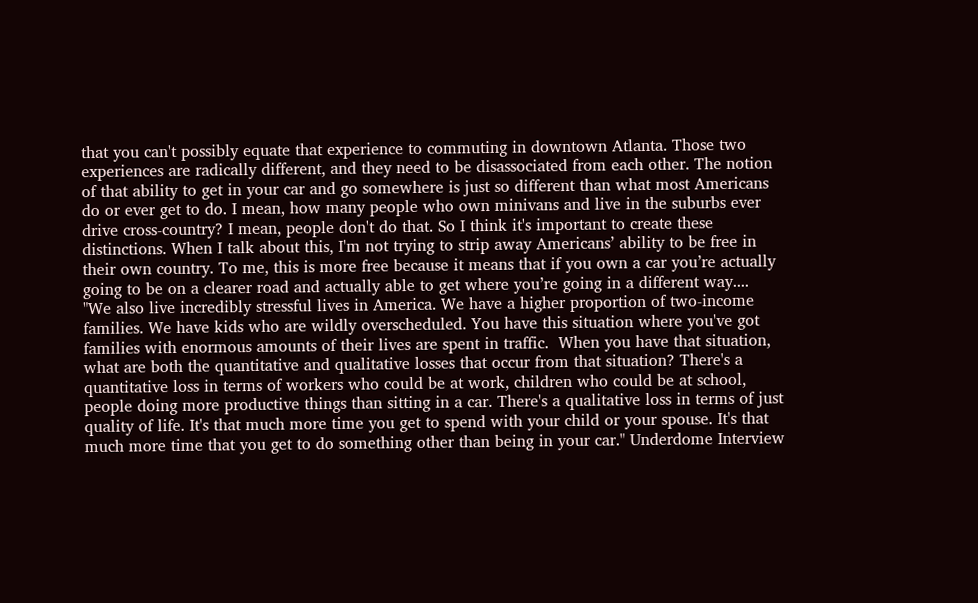that you can't possibly equate that experience to commuting in downtown Atlanta. Those two experiences are radically different, and they need to be disassociated from each other. The notion of that ability to get in your car and go somewhere is just so different than what most Americans do or ever get to do. I mean, how many people who own minivans and live in the suburbs ever drive cross-country? I mean, people don't do that. So I think it's important to create these distinctions. When I talk about this, I'm not trying to strip away Americans’ ability to be free in their own country. To me, this is more free because it means that if you own a car you’re actually going to be on a clearer road and actually able to get where you’re going in a different way....
"We also live incredibly stressful lives in America. We have a higher proportion of two-income families. We have kids who are wildly overscheduled. You have this situation where you've got families with enormous amounts of their lives are spent in traffic.  When you have that situation, what are both the quantitative and qualitative losses that occur from that situation? There's a quantitative loss in terms of workers who could be at work, children who could be at school, people doing more productive things than sitting in a car. There's a qualitative loss in terms of just quality of life. It's that much more time you get to spend with your child or your spouse. It's that much more time that you get to do something other than being in your car." Underdome Interview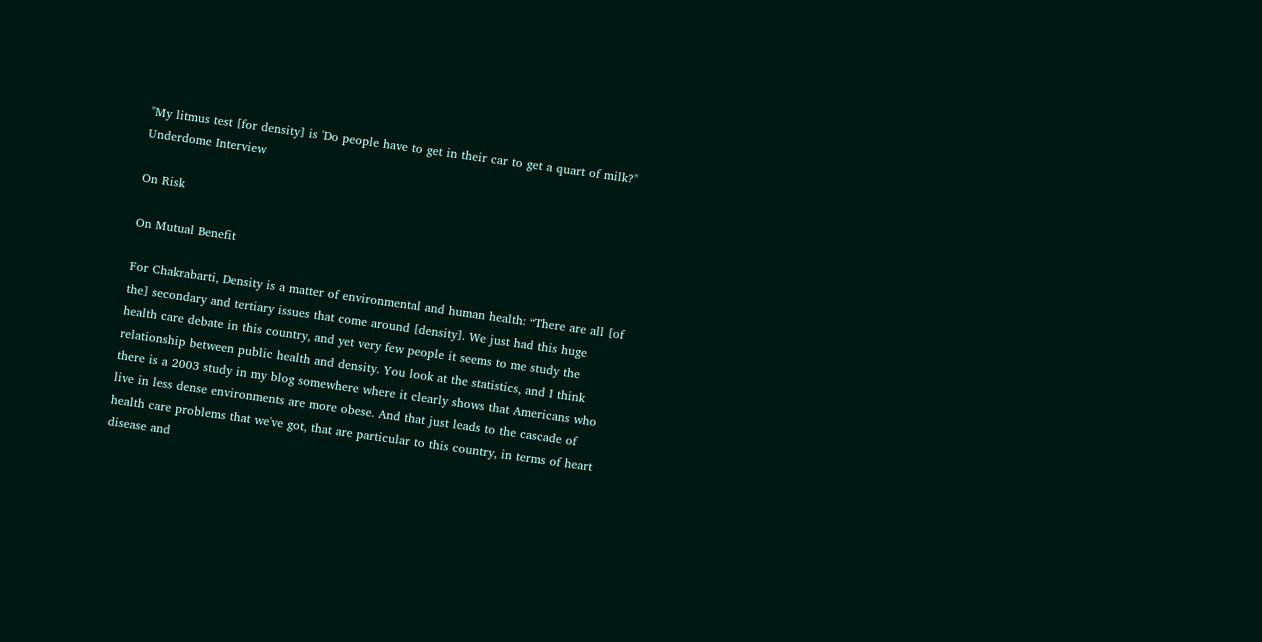"My litmus test [for density] is 'Do people have to get in their car to get a quart of milk?"  Underdome Interview

On Risk

On Mutual Benefit

For Chakrabarti, Density is a matter of environmental and human health: “There are all [of the] secondary and tertiary issues that come around [density]. We just had this huge health care debate in this country, and yet very few people it seems to me study the relationship between public health and density. You look at the statistics, and I think there is a 2003 study in my blog somewhere where it clearly shows that Americans who live in less dense environments are more obese. And that just leads to the cascade of health care problems that we've got, that are particular to this country, in terms of heart disease and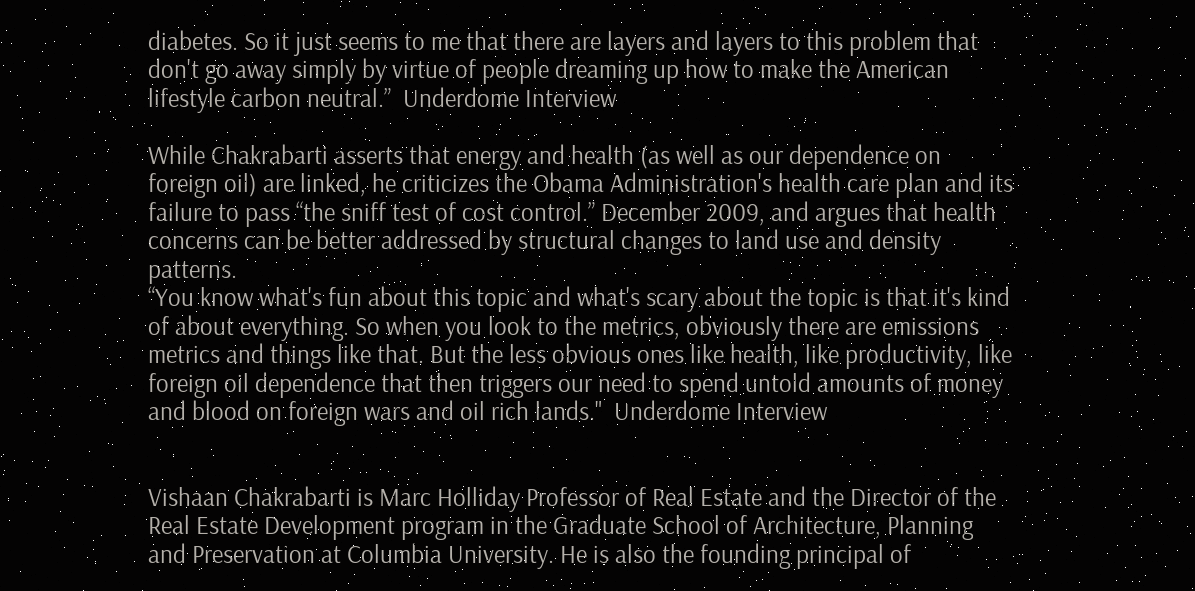diabetes. So it just seems to me that there are layers and layers to this problem that don't go away simply by virtue of people dreaming up how to make the American lifestyle carbon neutral.”  Underdome Interview

While Chakrabarti asserts that energy and health (as well as our dependence on foreign oil) are linked, he criticizes the Obama Administration's health care plan and its failure to pass “the sniff test of cost control.” December 2009, and argues that health concerns can be better addressed by structural changes to land use and density patterns.
“You know what's fun about this topic and what's scary about the topic is that it's kind of about everything. So when you look to the metrics, obviously there are emissions metrics and things like that. But the less obvious ones like health, like productivity, like foreign oil dependence that then triggers our need to spend untold amounts of money and blood on foreign wars and oil rich lands."  Underdome Interview


Vishaan Chakrabarti is Marc Holliday Professor of Real Estate and the Director of the Real Estate Development program in the Graduate School of Architecture, Planning and Preservation at Columbia University. He is also the founding principal of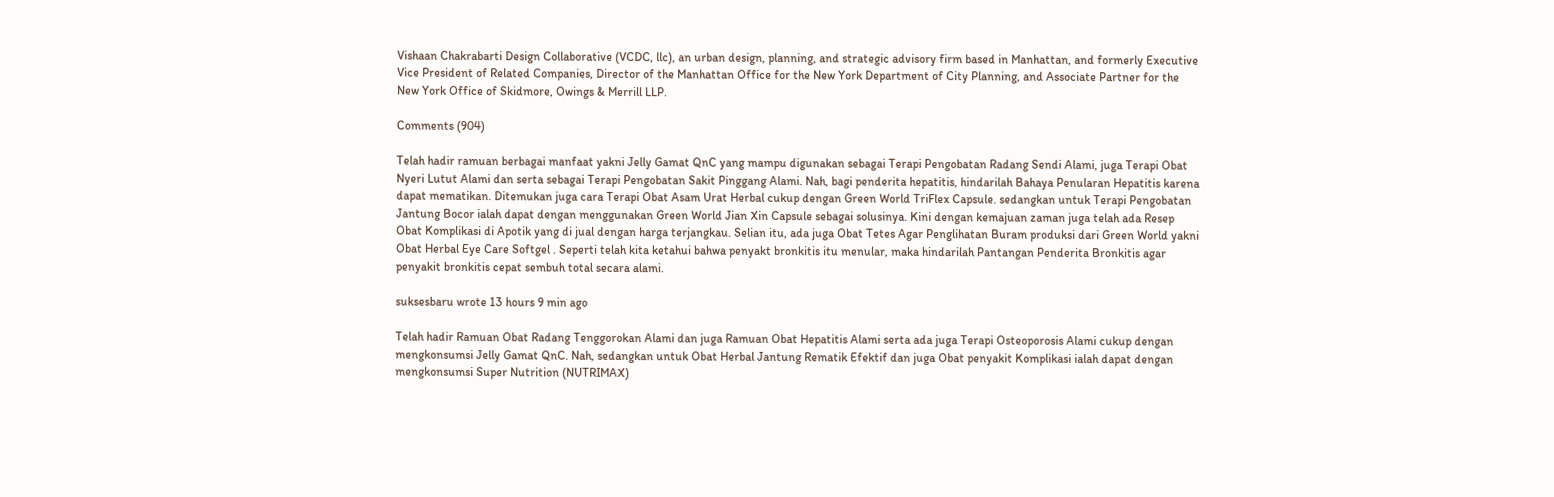Vishaan Chakrabarti Design Collaborative (VCDC, llc), an urban design, planning, and strategic advisory firm based in Manhattan, and formerly Executive Vice President of Related Companies, Director of the Manhattan Office for the New York Department of City Planning, and Associate Partner for the New York Office of Skidmore, Owings & Merrill LLP.

Comments (904)

Telah hadir ramuan berbagai manfaat yakni Jelly Gamat QnC yang mampu digunakan sebagai Terapi Pengobatan Radang Sendi Alami, juga Terapi Obat Nyeri Lutut Alami dan serta sebagai Terapi Pengobatan Sakit Pinggang Alami. Nah, bagi penderita hepatitis, hindarilah Bahaya Penularan Hepatitis karena dapat mematikan. Ditemukan juga cara Terapi Obat Asam Urat Herbal cukup dengan Green World TriFlex Capsule. sedangkan untuk Terapi Pengobatan Jantung Bocor ialah dapat dengan menggunakan Green World Jian Xin Capsule sebagai solusinya. Kini dengan kemajuan zaman juga telah ada Resep Obat Komplikasi di Apotik yang di jual dengan harga terjangkau. Selian itu, ada juga Obat Tetes Agar Penglihatan Buram produksi dari Green World yakni Obat Herbal Eye Care Softgel . Seperti telah kita ketahui bahwa penyakt bronkitis itu menular, maka hindarilah Pantangan Penderita Bronkitis agar penyakit bronkitis cepat sembuh total secara alami.

suksesbaru wrote 13 hours 9 min ago

Telah hadir Ramuan Obat Radang Tenggorokan Alami dan juga Ramuan Obat Hepatitis Alami serta ada juga Terapi Osteoporosis Alami cukup dengan mengkonsumsi Jelly Gamat QnC. Nah, sedangkan untuk Obat Herbal Jantung Rematik Efektif dan juga Obat penyakit Komplikasi ialah dapat dengan mengkonsumsi Super Nutrition (NUTRIMAX)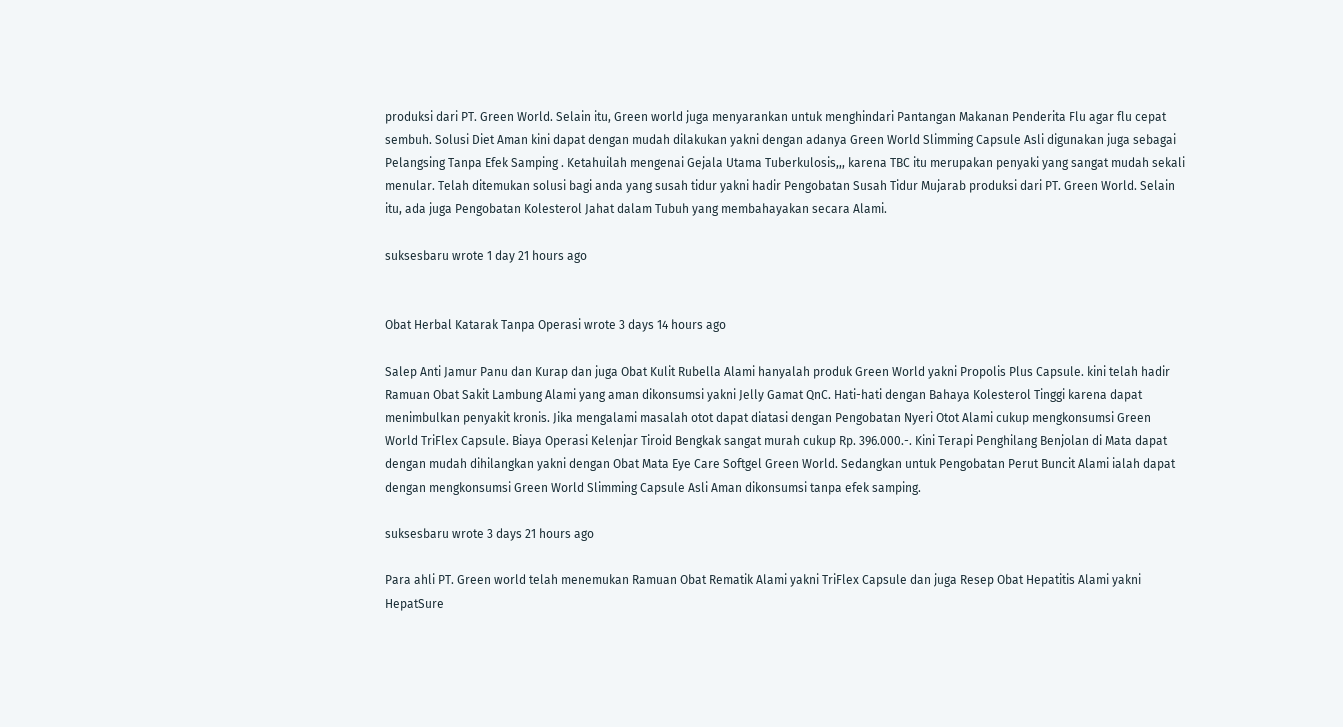produksi dari PT. Green World. Selain itu, Green world juga menyarankan untuk menghindari Pantangan Makanan Penderita Flu agar flu cepat sembuh. Solusi Diet Aman kini dapat dengan mudah dilakukan yakni dengan adanya Green World Slimming Capsule Asli digunakan juga sebagai Pelangsing Tanpa Efek Samping . Ketahuilah mengenai Gejala Utama Tuberkulosis,,, karena TBC itu merupakan penyaki yang sangat mudah sekali menular. Telah ditemukan solusi bagi anda yang susah tidur yakni hadir Pengobatan Susah Tidur Mujarab produksi dari PT. Green World. Selain itu, ada juga Pengobatan Kolesterol Jahat dalam Tubuh yang membahayakan secara Alami.

suksesbaru wrote 1 day 21 hours ago


Obat Herbal Katarak Tanpa Operasi wrote 3 days 14 hours ago

Salep Anti Jamur Panu dan Kurap dan juga Obat Kulit Rubella Alami hanyalah produk Green World yakni Propolis Plus Capsule. kini telah hadir Ramuan Obat Sakit Lambung Alami yang aman dikonsumsi yakni Jelly Gamat QnC. Hati-hati dengan Bahaya Kolesterol Tinggi karena dapat menimbulkan penyakit kronis. Jika mengalami masalah otot dapat diatasi dengan Pengobatan Nyeri Otot Alami cukup mengkonsumsi Green World TriFlex Capsule. Biaya Operasi Kelenjar Tiroid Bengkak sangat murah cukup Rp. 396.000.-. Kini Terapi Penghilang Benjolan di Mata dapat dengan mudah dihilangkan yakni dengan Obat Mata Eye Care Softgel Green World. Sedangkan untuk Pengobatan Perut Buncit Alami ialah dapat dengan mengkonsumsi Green World Slimming Capsule Asli Aman dikonsumsi tanpa efek samping.

suksesbaru wrote 3 days 21 hours ago

Para ahli PT. Green world telah menemukan Ramuan Obat Rematik Alami yakni TriFlex Capsule dan juga Resep Obat Hepatitis Alami yakni HepatSure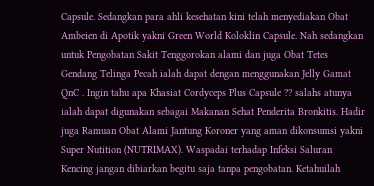Capsule. Sedangkan para ahli kesehatan kini telah menyediakan Obat Ambeien di Apotik yakni Green World Koloklin Capsule. Nah sedangkan untuk Pengobatan Sakit Tenggorokan alami dan juga Obat Tetes Gendang Telinga Pecah ialah dapat dengan menggunakan Jelly Gamat QnC . Ingin tahu apa Khasiat Cordyceps Plus Capsule ?? salahs atunya ialah dapat digunakan sebagai Makanan Sehat Penderita Bronkitis. Hadir juga Ramuan Obat Alami Jantung Koroner yang aman dikonsumsi yakni Super Nutition (NUTRIMAX). Waspadai terhadap Infeksi Saluran Kencing jangan dibiarkan begitu saja tanpa pengobatan. Ketahuilah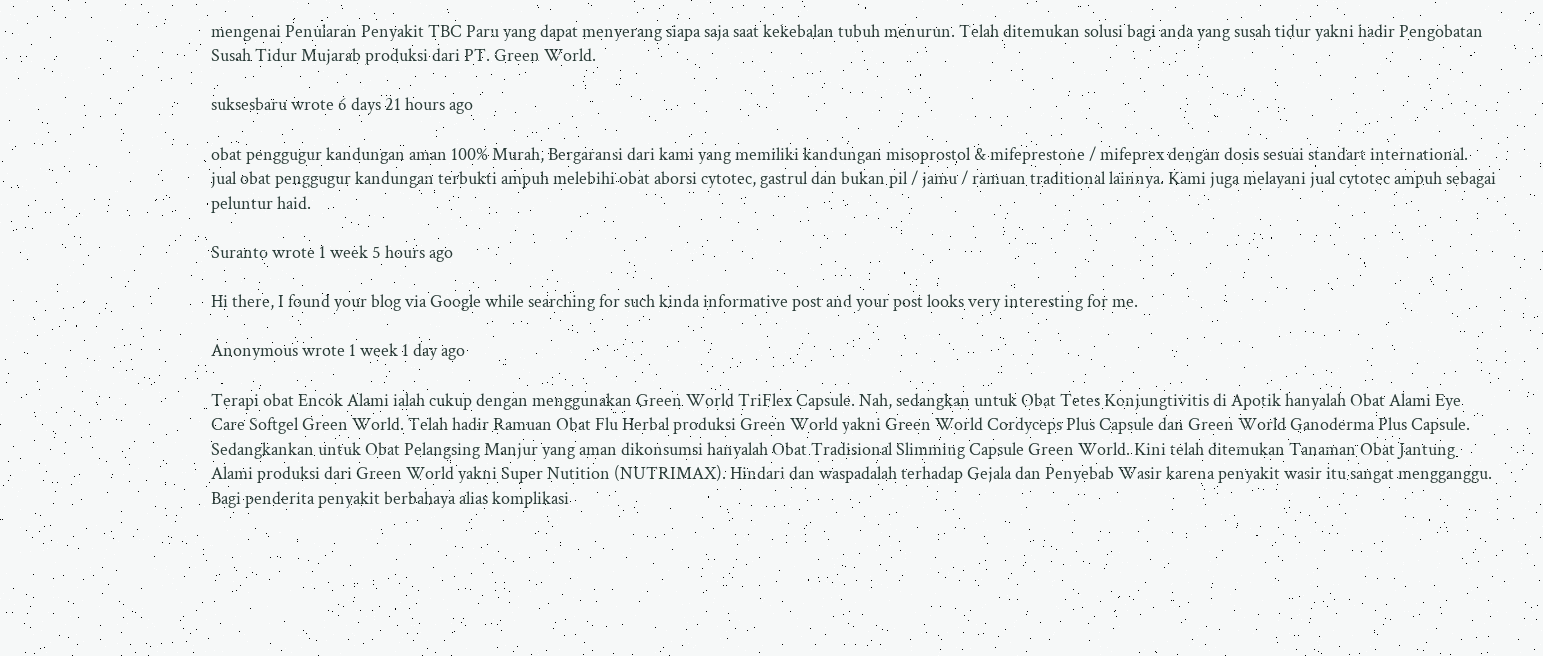mengenai Penularan Penyakit TBC Paru yang dapat menyerang siapa saja saat kekebalan tubuh menurun. Telah ditemukan solusi bagi anda yang susah tidur yakni hadir Pengobatan Susah Tidur Mujarab produksi dari PT. Green World.

suksesbaru wrote 6 days 21 hours ago

obat penggugur kandungan aman 100% Murah, Bergaransi dari kami yang memiliki kandungan misoprostol & mifeprestone / mifeprex dengan dosis sesuai standart international. jual obat penggugur kandungan terbukti ampuh melebihi obat aborsi cytotec, gastrul dan bukan pil / jamu / ramuan traditional lainnya. Kami juga melayani jual cytotec ampuh sebagai peluntur haid.

Suranto wrote 1 week 5 hours ago

Hi there, I found your blog via Google while searching for such kinda informative post and your post looks very interesting for me.

Anonymous wrote 1 week 1 day ago

Terapi obat Encok Alami ialah cukup dengan menggunakan Green World TriFlex Capsule. Nah, sedangkan untuk Obat Tetes Konjungtivitis di Apotik hanyalah Obat Alami Eye Care Softgel Green World. Telah hadir Ramuan Obat Flu Herbal produksi Green World yakni Green World Cordyceps Plus Capsule dan Green World Ganoderma Plus Capsule. Sedangkankan untuk Obat Pelangsing Manjur yang aman dikonsumsi hanyalah Obat Tradisional Slimming Capsule Green World. Kini telah ditemukan Tanaman Obat Jantung Alami produksi dari Green World yakni Super Nutition (NUTRIMAX). Hindari dan waspadalah terhadap Gejala dan Penyebab Wasir karena penyakit wasir itu sangat mengganggu. Bagi penderita penyakit berbahaya alias komplikasi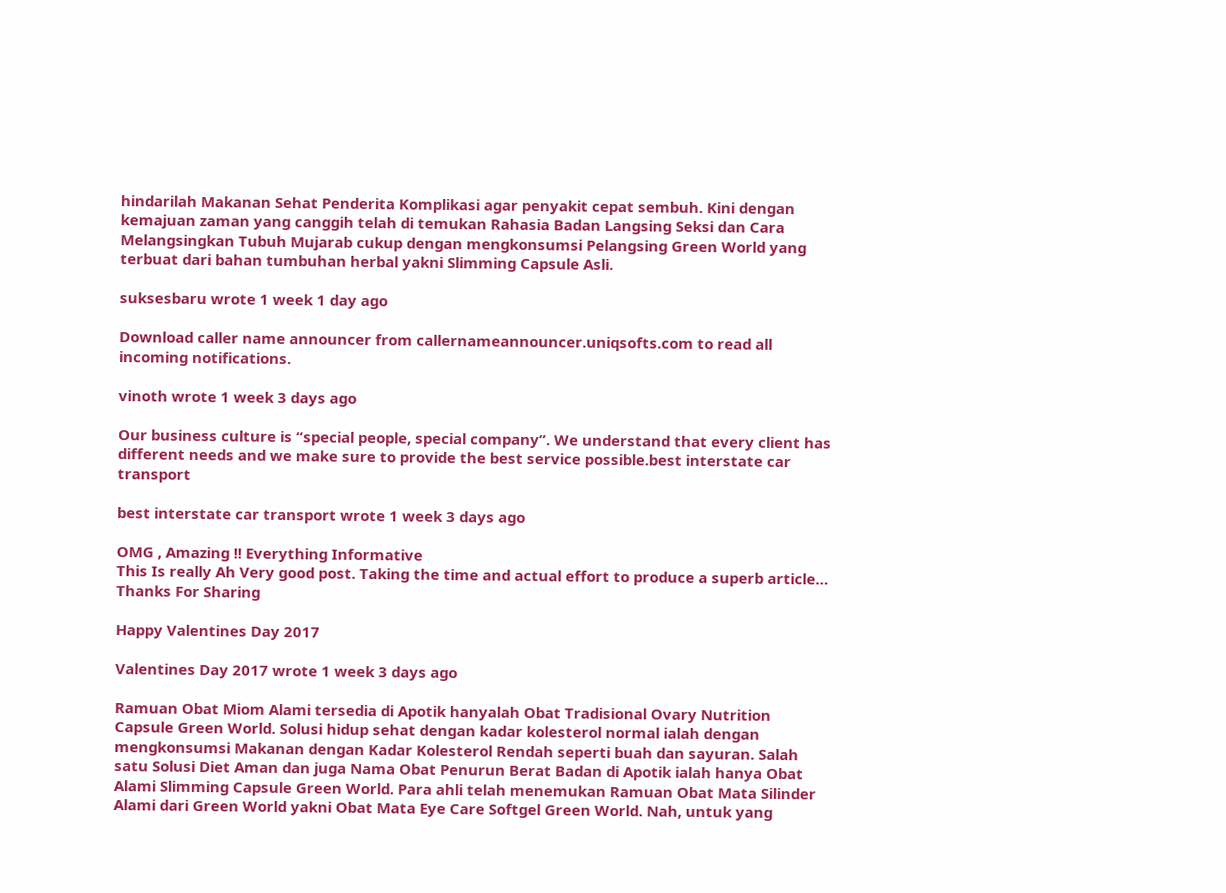hindarilah Makanan Sehat Penderita Komplikasi agar penyakit cepat sembuh. Kini dengan kemajuan zaman yang canggih telah di temukan Rahasia Badan Langsing Seksi dan Cara Melangsingkan Tubuh Mujarab cukup dengan mengkonsumsi Pelangsing Green World yang terbuat dari bahan tumbuhan herbal yakni Slimming Capsule Asli.

suksesbaru wrote 1 week 1 day ago

Download caller name announcer from callernameannouncer.uniqsofts.com to read all incoming notifications.

vinoth wrote 1 week 3 days ago

Our business culture is “special people, special company”. We understand that every client has different needs and we make sure to provide the best service possible.best interstate car transport

best interstate car transport wrote 1 week 3 days ago

OMG , Amazing !! Everything Informative
This Is really Ah Very good post. Taking the time and actual effort to produce a superb article…
Thanks For Sharing

Happy Valentines Day 2017

Valentines Day 2017 wrote 1 week 3 days ago

Ramuan Obat Miom Alami tersedia di Apotik hanyalah Obat Tradisional Ovary Nutrition Capsule Green World. Solusi hidup sehat dengan kadar kolesterol normal ialah dengan mengkonsumsi Makanan dengan Kadar Kolesterol Rendah seperti buah dan sayuran. Salah satu Solusi Diet Aman dan juga Nama Obat Penurun Berat Badan di Apotik ialah hanya Obat Alami Slimming Capsule Green World. Para ahli telah menemukan Ramuan Obat Mata Silinder Alami dari Green World yakni Obat Mata Eye Care Softgel Green World. Nah, untuk yang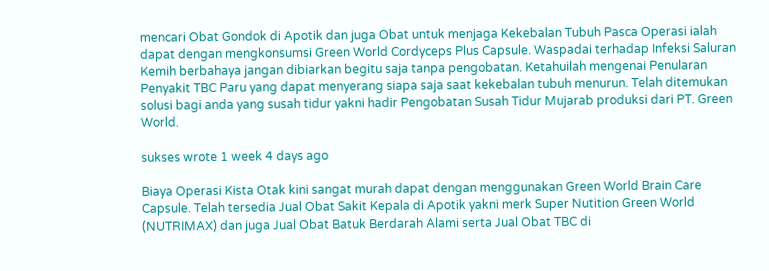mencari Obat Gondok di Apotik dan juga Obat untuk menjaga Kekebalan Tubuh Pasca Operasi ialah dapat dengan mengkonsumsi Green World Cordyceps Plus Capsule. Waspadai terhadap Infeksi Saluran Kemih berbahaya jangan dibiarkan begitu saja tanpa pengobatan. Ketahuilah mengenai Penularan Penyakit TBC Paru yang dapat menyerang siapa saja saat kekebalan tubuh menurun. Telah ditemukan solusi bagi anda yang susah tidur yakni hadir Pengobatan Susah Tidur Mujarab produksi dari PT. Green World.

sukses wrote 1 week 4 days ago

Biaya Operasi Kista Otak kini sangat murah dapat dengan menggunakan Green World Brain Care Capsule. Telah tersedia Jual Obat Sakit Kepala di Apotik yakni merk Super Nutition Green World (NUTRIMAX) dan juga Jual Obat Batuk Berdarah Alami serta Jual Obat TBC di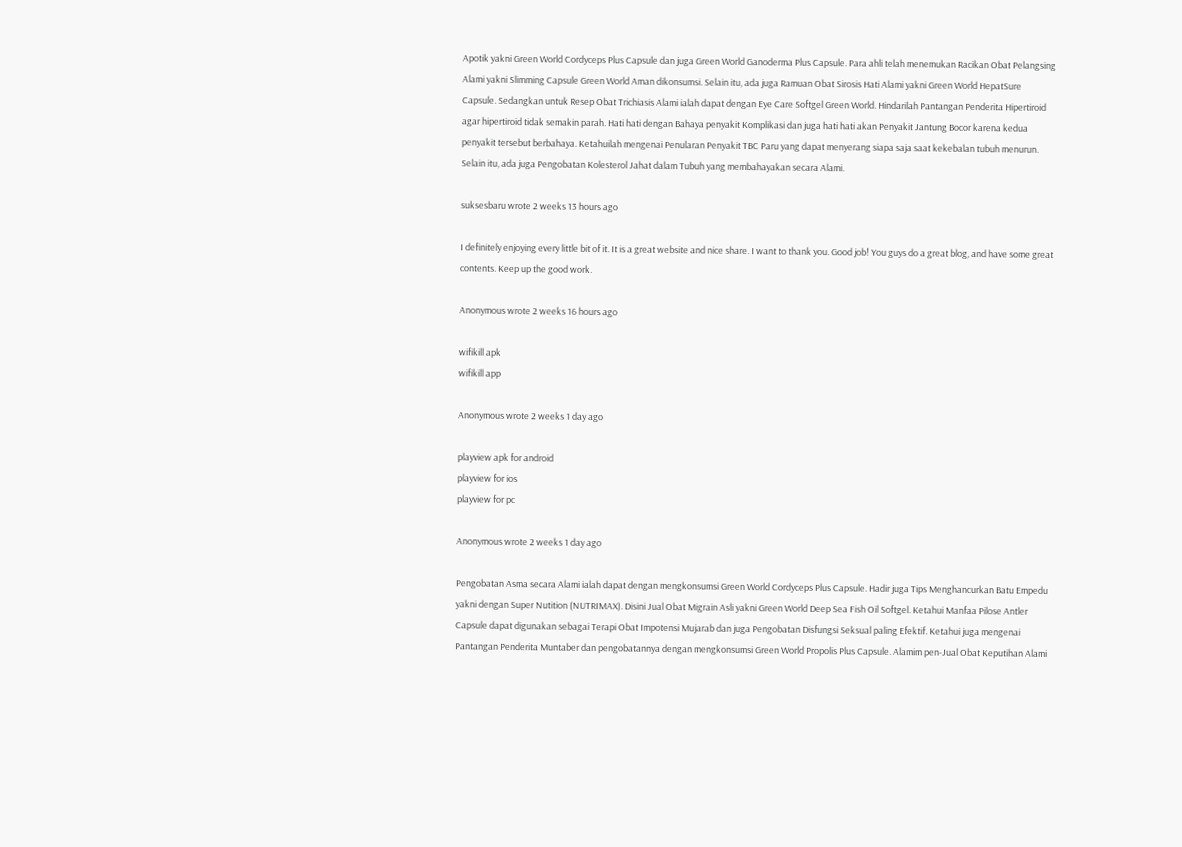Apotik yakni Green World Cordyceps Plus Capsule dan juga Green World Ganoderma Plus Capsule. Para ahli telah menemukan Racikan Obat Pelangsing Alami yakni Slimming Capsule Green World Aman dikonsumsi. Selain itu, ada juga Ramuan Obat Sirosis Hati Alami yakni Green World HepatSure Capsule. Sedangkan untuk Resep Obat Trichiasis Alami ialah dapat dengan Eye Care Softgel Green World. Hindarilah Pantangan Penderita Hipertiroid agar hipertiroid tidak semakin parah. Hati hati dengan Bahaya penyakit Komplikasi dan juga hati hati akan Penyakit Jantung Bocor karena kedua penyakit tersebut berbahaya. Ketahuilah mengenai Penularan Penyakit TBC Paru yang dapat menyerang siapa saja saat kekebalan tubuh menurun. Selain itu, ada juga Pengobatan Kolesterol Jahat dalam Tubuh yang membahayakan secara Alami.

suksesbaru wrote 2 weeks 13 hours ago

I definitely enjoying every little bit of it. It is a great website and nice share. I want to thank you. Good job! You guys do a great blog, and have some great contents. Keep up the good work.

Anonymous wrote 2 weeks 16 hours ago

wifikill apk
wifikill app

Anonymous wrote 2 weeks 1 day ago

playview apk for android
playview for ios
playview for pc

Anonymous wrote 2 weeks 1 day ago

Pengobatan Asma secara Alami ialah dapat dengan mengkonsumsi Green World Cordyceps Plus Capsule. Hadir juga Tips Menghancurkan Batu Empedu yakni dengan Super Nutition (NUTRIMAX). Disini Jual Obat Migrain Asli yakni Green World Deep Sea Fish Oil Softgel. Ketahui Manfaa Pilose Antler Capsule dapat digunakan sebagai Terapi Obat Impotensi Mujarab dan juga Pengobatan Disfungsi Seksual paling Efektif. Ketahui juga mengenai Pantangan Penderita Muntaber dan pengobatannya dengan mengkonsumsi Green World Propolis Plus Capsule. Alamim pen-Jual Obat Keputihan Alami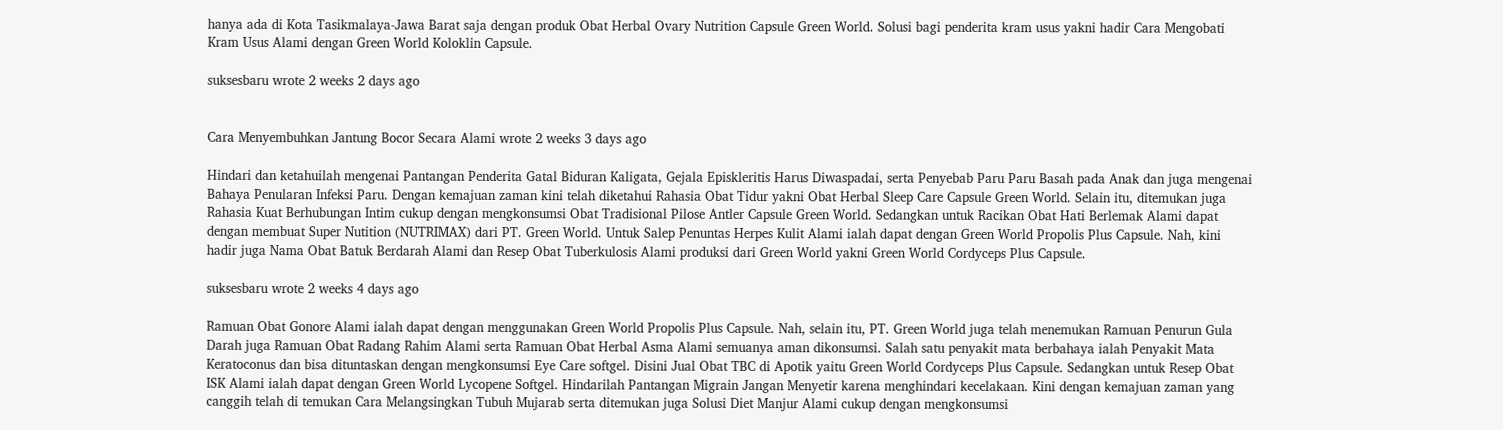hanya ada di Kota Tasikmalaya-Jawa Barat saja dengan produk Obat Herbal Ovary Nutrition Capsule Green World. Solusi bagi penderita kram usus yakni hadir Cara Mengobati Kram Usus Alami dengan Green World Koloklin Capsule.

suksesbaru wrote 2 weeks 2 days ago


Cara Menyembuhkan Jantung Bocor Secara Alami wrote 2 weeks 3 days ago

Hindari dan ketahuilah mengenai Pantangan Penderita Gatal Biduran Kaligata, Gejala Episkleritis Harus Diwaspadai, serta Penyebab Paru Paru Basah pada Anak dan juga mengenai Bahaya Penularan Infeksi Paru. Dengan kemajuan zaman kini telah diketahui Rahasia Obat Tidur yakni Obat Herbal Sleep Care Capsule Green World. Selain itu, ditemukan juga Rahasia Kuat Berhubungan Intim cukup dengan mengkonsumsi Obat Tradisional Pilose Antler Capsule Green World. Sedangkan untuk Racikan Obat Hati Berlemak Alami dapat dengan membuat Super Nutition (NUTRIMAX) dari PT. Green World. Untuk Salep Penuntas Herpes Kulit Alami ialah dapat dengan Green World Propolis Plus Capsule. Nah, kini hadir juga Nama Obat Batuk Berdarah Alami dan Resep Obat Tuberkulosis Alami produksi dari Green World yakni Green World Cordyceps Plus Capsule.

suksesbaru wrote 2 weeks 4 days ago

Ramuan Obat Gonore Alami ialah dapat dengan menggunakan Green World Propolis Plus Capsule. Nah, selain itu, PT. Green World juga telah menemukan Ramuan Penurun Gula Darah juga Ramuan Obat Radang Rahim Alami serta Ramuan Obat Herbal Asma Alami semuanya aman dikonsumsi. Salah satu penyakit mata berbahaya ialah Penyakit Mata Keratoconus dan bisa dituntaskan dengan mengkonsumsi Eye Care softgel. Disini Jual Obat TBC di Apotik yaitu Green World Cordyceps Plus Capsule. Sedangkan untuk Resep Obat ISK Alami ialah dapat dengan Green World Lycopene Softgel. Hindarilah Pantangan Migrain Jangan Menyetir karena menghindari kecelakaan. Kini dengan kemajuan zaman yang canggih telah di temukan Cara Melangsingkan Tubuh Mujarab serta ditemukan juga Solusi Diet Manjur Alami cukup dengan mengkonsumsi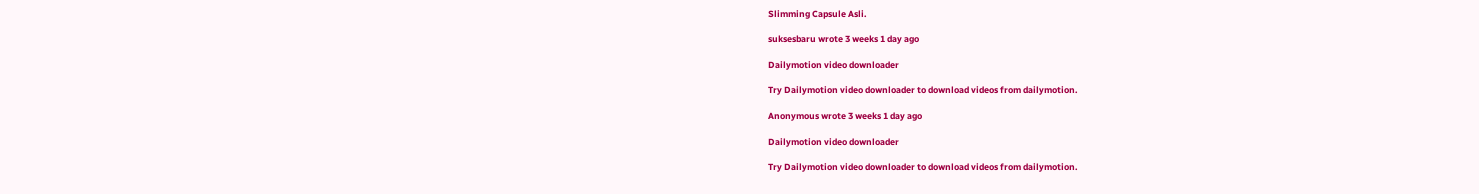Slimming Capsule Asli.

suksesbaru wrote 3 weeks 1 day ago

Dailymotion video downloader

Try Dailymotion video downloader to download videos from dailymotion.

Anonymous wrote 3 weeks 1 day ago

Dailymotion video downloader

Try Dailymotion video downloader to download videos from dailymotion.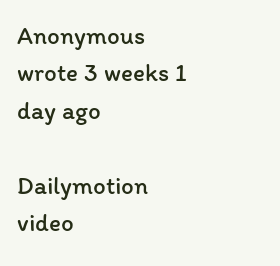Anonymous wrote 3 weeks 1 day ago

Dailymotion video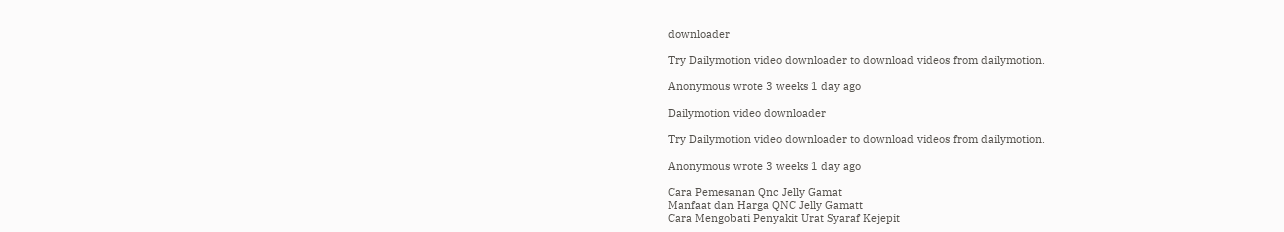downloader

Try Dailymotion video downloader to download videos from dailymotion.

Anonymous wrote 3 weeks 1 day ago

Dailymotion video downloader

Try Dailymotion video downloader to download videos from dailymotion.

Anonymous wrote 3 weeks 1 day ago

Cara Pemesanan Qnc Jelly Gamat
Manfaat dan Harga QNC Jelly Gamatt
Cara Mengobati Penyakit Urat Syaraf Kejepit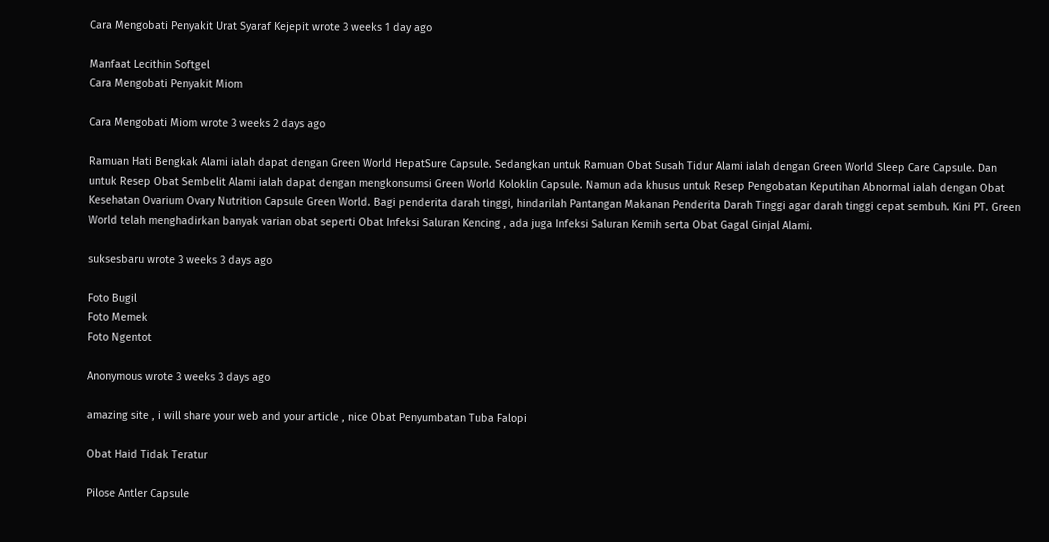Cara Mengobati Penyakit Urat Syaraf Kejepit wrote 3 weeks 1 day ago

Manfaat Lecithin Softgel
Cara Mengobati Penyakit Miom

Cara Mengobati Miom wrote 3 weeks 2 days ago

Ramuan Hati Bengkak Alami ialah dapat dengan Green World HepatSure Capsule. Sedangkan untuk Ramuan Obat Susah Tidur Alami ialah dengan Green World Sleep Care Capsule. Dan untuk Resep Obat Sembelit Alami ialah dapat dengan mengkonsumsi Green World Koloklin Capsule. Namun ada khusus untuk Resep Pengobatan Keputihan Abnormal ialah dengan Obat Kesehatan Ovarium Ovary Nutrition Capsule Green World. Bagi penderita darah tinggi, hindarilah Pantangan Makanan Penderita Darah Tinggi agar darah tinggi cepat sembuh. Kini PT. Green World telah menghadirkan banyak varian obat seperti Obat Infeksi Saluran Kencing , ada juga Infeksi Saluran Kemih serta Obat Gagal Ginjal Alami.

suksesbaru wrote 3 weeks 3 days ago

Foto Bugil
Foto Memek
Foto Ngentot

Anonymous wrote 3 weeks 3 days ago

amazing site , i will share your web and your article , nice Obat Penyumbatan Tuba Falopi

Obat Haid Tidak Teratur

Pilose Antler Capsule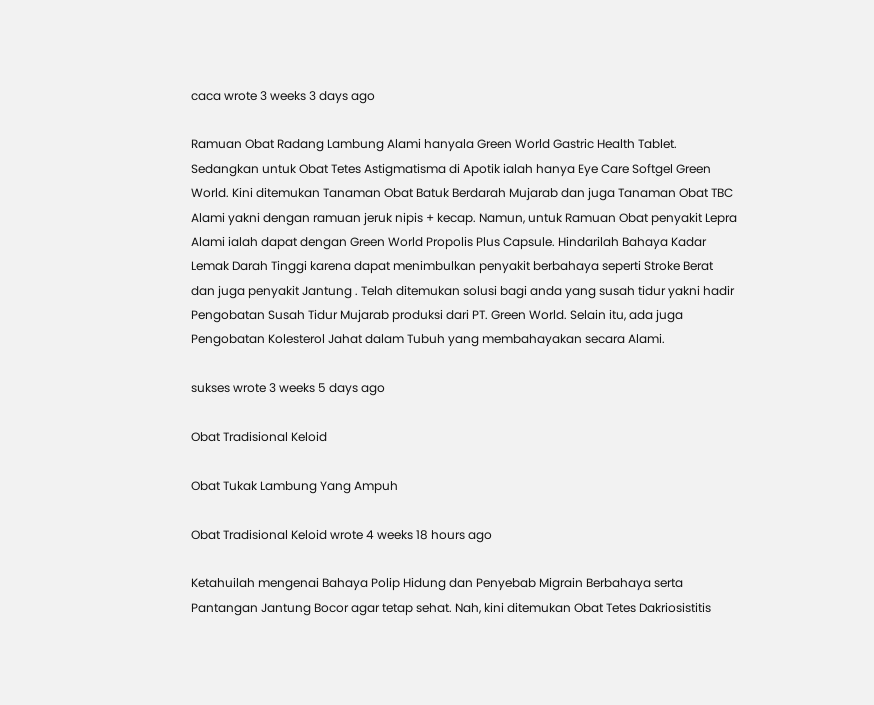caca wrote 3 weeks 3 days ago

Ramuan Obat Radang Lambung Alami hanyala Green World Gastric Health Tablet. Sedangkan untuk Obat Tetes Astigmatisma di Apotik ialah hanya Eye Care Softgel Green World. Kini ditemukan Tanaman Obat Batuk Berdarah Mujarab dan juga Tanaman Obat TBC Alami yakni dengan ramuan jeruk nipis + kecap. Namun, untuk Ramuan Obat penyakit Lepra Alami ialah dapat dengan Green World Propolis Plus Capsule. Hindarilah Bahaya Kadar Lemak Darah Tinggi karena dapat menimbulkan penyakit berbahaya seperti Stroke Berat dan juga penyakit Jantung . Telah ditemukan solusi bagi anda yang susah tidur yakni hadir Pengobatan Susah Tidur Mujarab produksi dari PT. Green World. Selain itu, ada juga Pengobatan Kolesterol Jahat dalam Tubuh yang membahayakan secara Alami.

sukses wrote 3 weeks 5 days ago

Obat Tradisional Keloid

Obat Tukak Lambung Yang Ampuh

Obat Tradisional Keloid wrote 4 weeks 18 hours ago

Ketahuilah mengenai Bahaya Polip Hidung dan Penyebab Migrain Berbahaya serta Pantangan Jantung Bocor agar tetap sehat. Nah, kini ditemukan Obat Tetes Dakriosistitis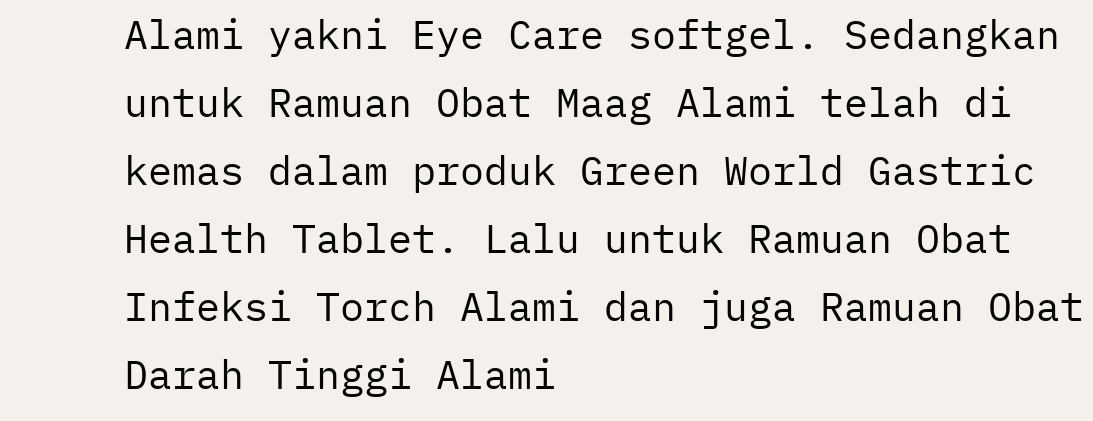Alami yakni Eye Care softgel. Sedangkan untuk Ramuan Obat Maag Alami telah di kemas dalam produk Green World Gastric Health Tablet. Lalu untuk Ramuan Obat Infeksi Torch Alami dan juga Ramuan Obat Darah Tinggi Alami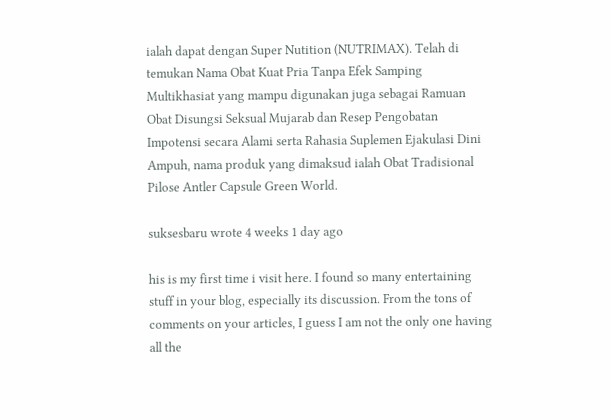ialah dapat dengan Super Nutition (NUTRIMAX). Telah di temukan Nama Obat Kuat Pria Tanpa Efek Samping Multikhasiat yang mampu digunakan juga sebagai Ramuan Obat Disungsi Seksual Mujarab dan Resep Pengobatan Impotensi secara Alami serta Rahasia Suplemen Ejakulasi Dini Ampuh, nama produk yang dimaksud ialah Obat Tradisional Pilose Antler Capsule Green World.

suksesbaru wrote 4 weeks 1 day ago

his is my first time i visit here. I found so many entertaining stuff in your blog, especially its discussion. From the tons of comments on your articles, I guess I am not the only one having all the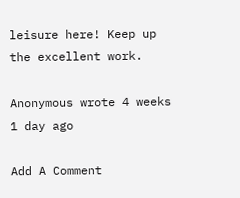leisure here! Keep up the excellent work.

Anonymous wrote 4 weeks 1 day ago

Add A Comment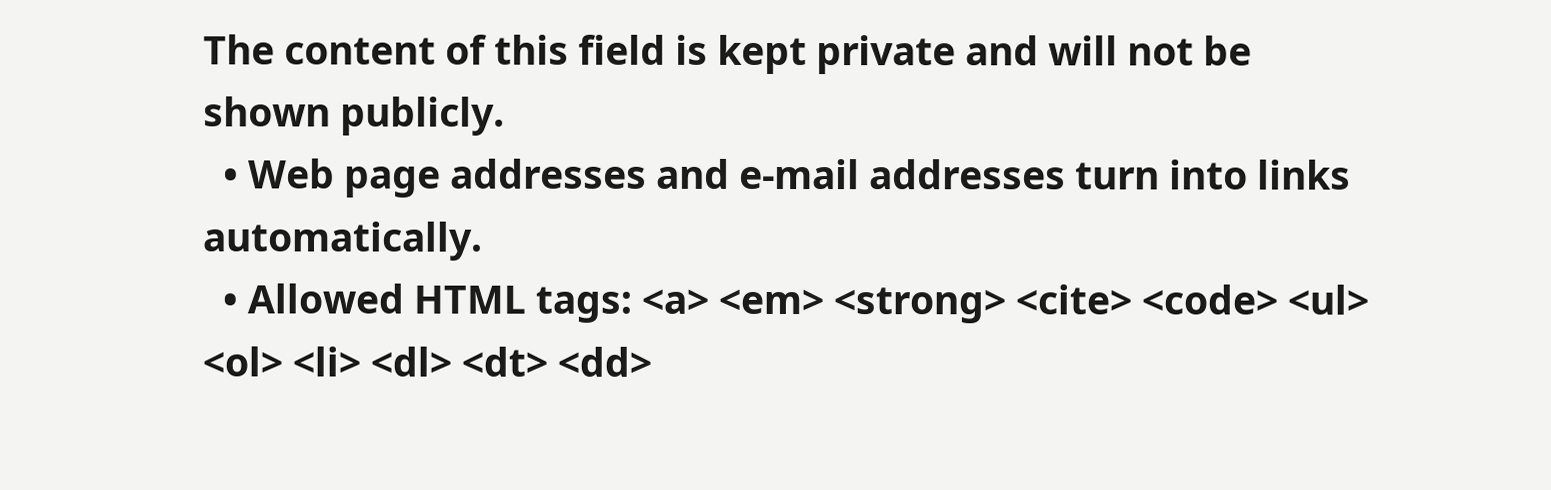The content of this field is kept private and will not be shown publicly.
  • Web page addresses and e-mail addresses turn into links automatically.
  • Allowed HTML tags: <a> <em> <strong> <cite> <code> <ul> <ol> <li> <dl> <dt> <dd>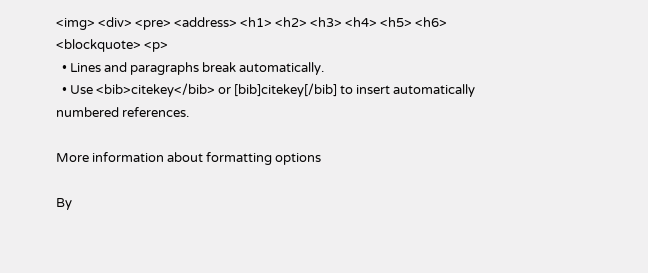<img> <div> <pre> <address> <h1> <h2> <h3> <h4> <h5> <h6> <blockquote> <p>
  • Lines and paragraphs break automatically.
  • Use <bib>citekey</bib> or [bib]citekey[/bib] to insert automatically numbered references.

More information about formatting options

By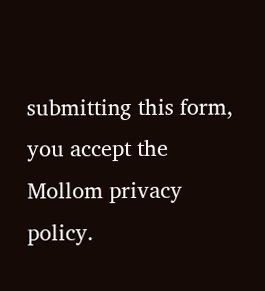submitting this form, you accept the Mollom privacy policy.